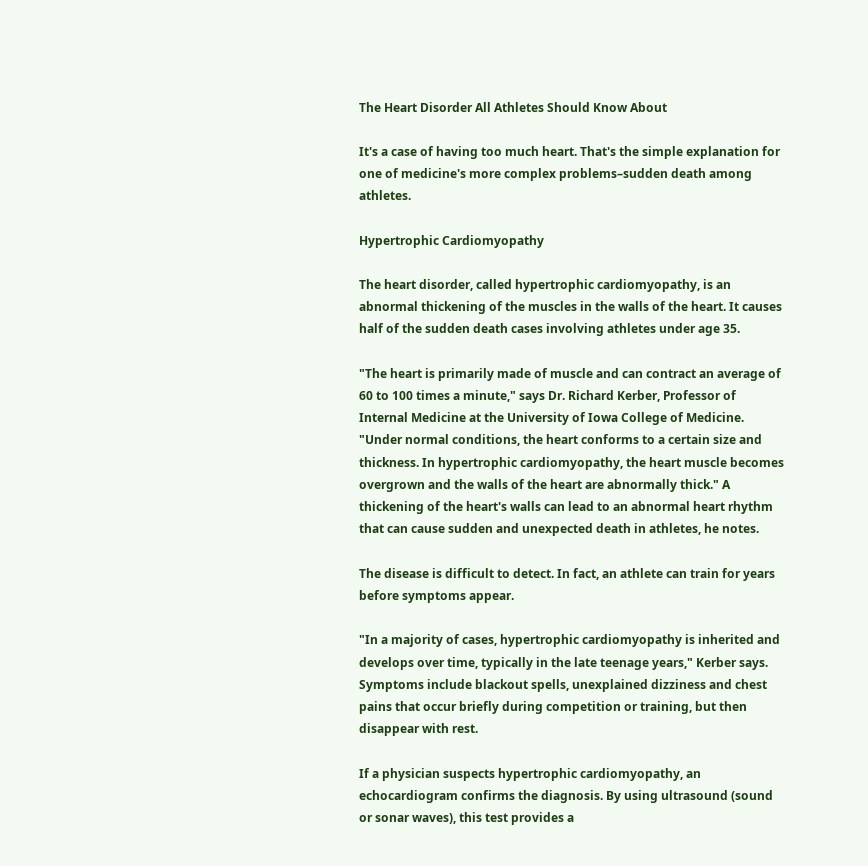The Heart Disorder All Athletes Should Know About

It's a case of having too much heart. That's the simple explanation for one of medicine's more complex problems–sudden death among athletes.

Hypertrophic Cardiomyopathy

The heart disorder, called hypertrophic cardiomyopathy, is an abnormal thickening of the muscles in the walls of the heart. It causes half of the sudden death cases involving athletes under age 35.

"The heart is primarily made of muscle and can contract an average of 60 to 100 times a minute," says Dr. Richard Kerber, Professor of Internal Medicine at the University of Iowa College of Medicine. "Under normal conditions, the heart conforms to a certain size and thickness. In hypertrophic cardiomyopathy, the heart muscle becomes overgrown and the walls of the heart are abnormally thick." A thickening of the heart's walls can lead to an abnormal heart rhythm that can cause sudden and unexpected death in athletes, he notes.

The disease is difficult to detect. In fact, an athlete can train for years before symptoms appear.

"In a majority of cases, hypertrophic cardiomyopathy is inherited and develops over time, typically in the late teenage years," Kerber says. Symptoms include blackout spells, unexplained dizziness and chest pains that occur briefly during competition or training, but then disappear with rest.

If a physician suspects hypertrophic cardiomyopathy, an echocardiogram confirms the diagnosis. By using ultrasound (sound or sonar waves), this test provides a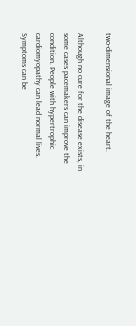two-dimensional image of the heart.

Although no cure for the disease exists, in some cases pacemakers can improve the condition. People with hypertrophic cardiomyopathy can lead normal lives. Symptoms can be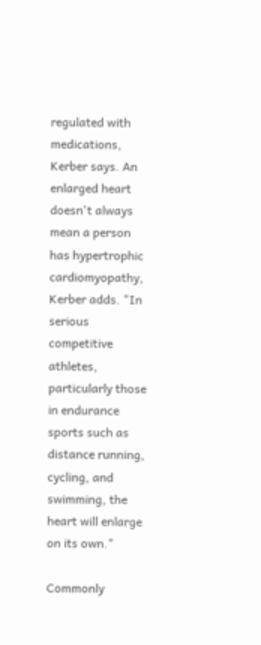regulated with medications, Kerber says. An enlarged heart doesn't always mean a person has hypertrophic cardiomyopathy, Kerber adds. "In serious competitive athletes, particularly those in endurance sports such as distance running, cycling, and swimming, the heart will enlarge on its own."

Commonly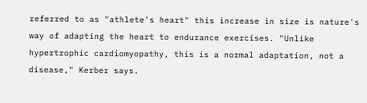referred to as "athlete's heart" this increase in size is nature's way of adapting the heart to endurance exercises. "Unlike hypertrophic cardiomyopathy, this is a normal adaptation, not a disease," Kerber says.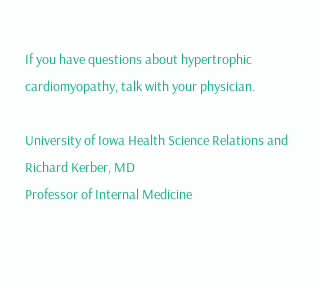If you have questions about hypertrophic cardiomyopathy, talk with your physician.

University of Iowa Health Science Relations and
Richard Kerber, MD
Professor of Internal Medicine